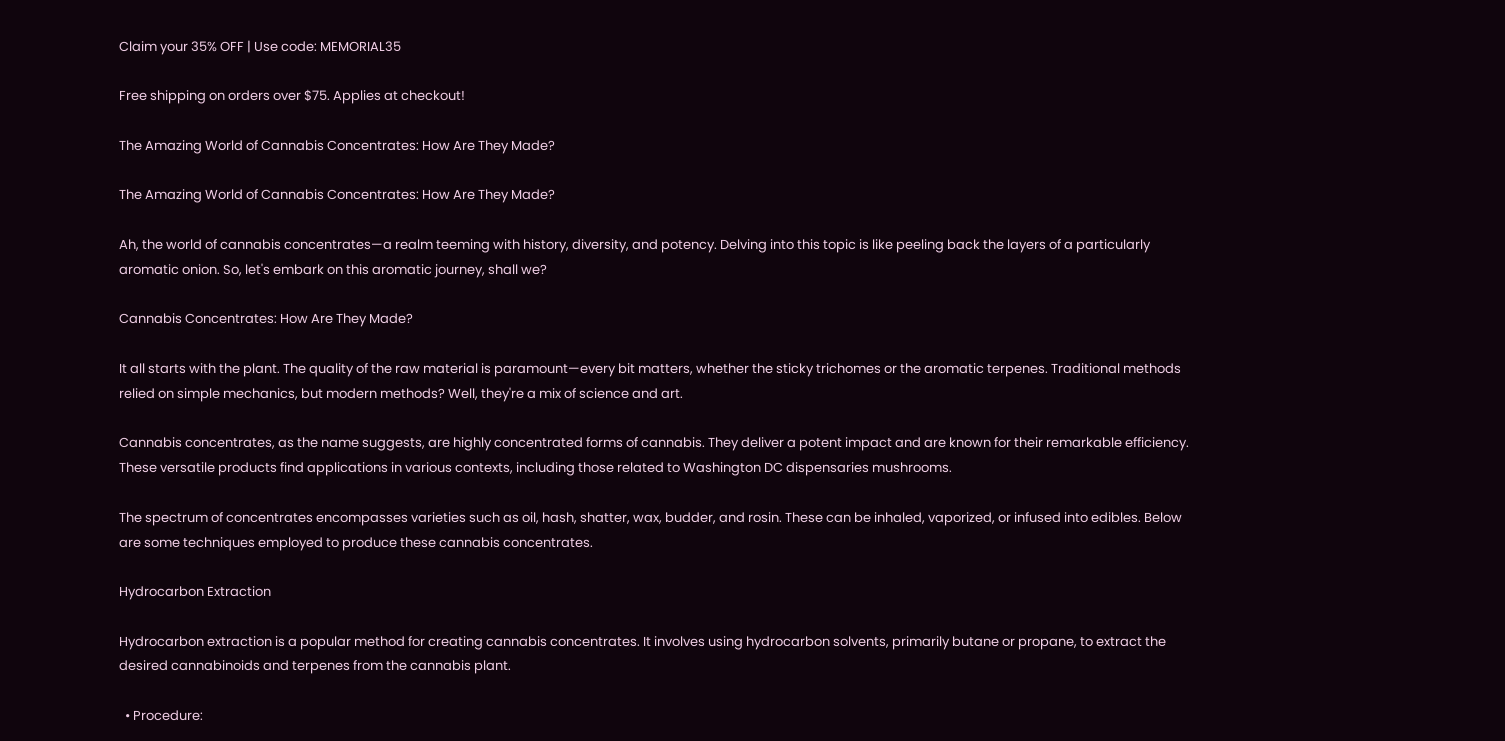Claim your 35% OFF | Use code: MEMORIAL35

Free shipping on orders over $75. Applies at checkout!

The Amazing World of Cannabis Concentrates: How Are They Made?

The Amazing World of Cannabis Concentrates: How Are They Made?

Ah, the world of cannabis concentrates—a realm teeming with history, diversity, and potency. Delving into this topic is like peeling back the layers of a particularly aromatic onion. So, let's embark on this aromatic journey, shall we?

Cannabis Concentrates: How Are They Made?

It all starts with the plant. The quality of the raw material is paramount—every bit matters, whether the sticky trichomes or the aromatic terpenes. Traditional methods relied on simple mechanics, but modern methods? Well, they're a mix of science and art.

Cannabis concentrates, as the name suggests, are highly concentrated forms of cannabis. They deliver a potent impact and are known for their remarkable efficiency. These versatile products find applications in various contexts, including those related to Washington DC dispensaries mushrooms.

The spectrum of concentrates encompasses varieties such as oil, hash, shatter, wax, budder, and rosin. These can be inhaled, vaporized, or infused into edibles. Below are some techniques employed to produce these cannabis concentrates.

Hydrocarbon Extraction

Hydrocarbon extraction is a popular method for creating cannabis concentrates. It involves using hydrocarbon solvents, primarily butane or propane, to extract the desired cannabinoids and terpenes from the cannabis plant.

  • Procedure: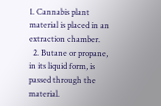1. Cannabis plant material is placed in an extraction chamber.
  2. Butane or propane, in its liquid form, is passed through the material.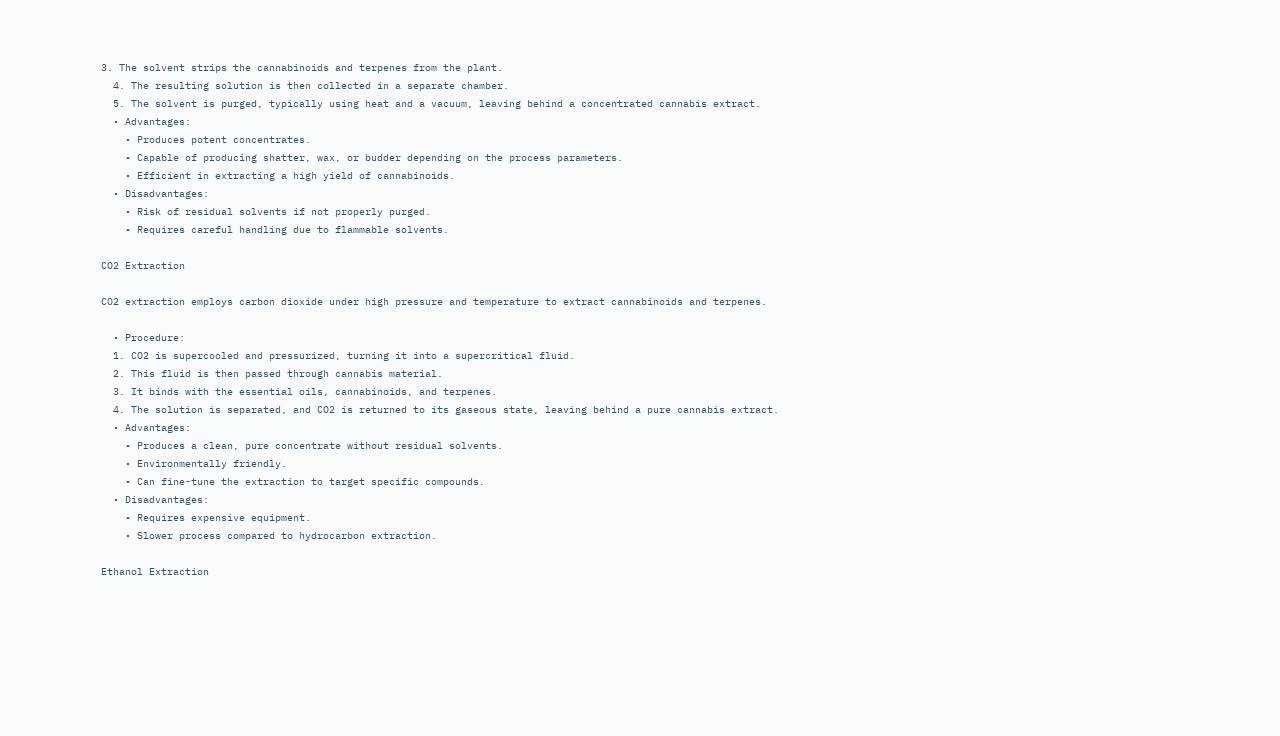3. The solvent strips the cannabinoids and terpenes from the plant.
  4. The resulting solution is then collected in a separate chamber.
  5. The solvent is purged, typically using heat and a vacuum, leaving behind a concentrated cannabis extract.
  • Advantages:
    • Produces potent concentrates.
    • Capable of producing shatter, wax, or budder depending on the process parameters.
    • Efficient in extracting a high yield of cannabinoids.
  • Disadvantages:
    • Risk of residual solvents if not properly purged.
    • Requires careful handling due to flammable solvents.

CO2 Extraction

CO2 extraction employs carbon dioxide under high pressure and temperature to extract cannabinoids and terpenes.

  • Procedure:
  1. CO2 is supercooled and pressurized, turning it into a supercritical fluid.
  2. This fluid is then passed through cannabis material.
  3. It binds with the essential oils, cannabinoids, and terpenes.
  4. The solution is separated, and CO2 is returned to its gaseous state, leaving behind a pure cannabis extract.
  • Advantages:
    • Produces a clean, pure concentrate without residual solvents.
    • Environmentally friendly.
    • Can fine-tune the extraction to target specific compounds.
  • Disadvantages:
    • Requires expensive equipment.
    • Slower process compared to hydrocarbon extraction.

Ethanol Extraction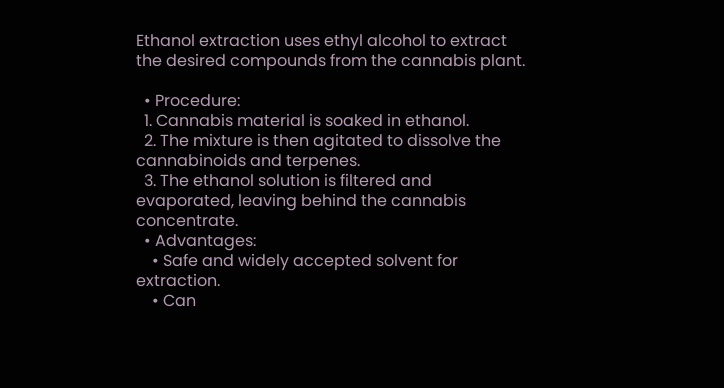Ethanol extraction uses ethyl alcohol to extract the desired compounds from the cannabis plant.

  • Procedure:
  1. Cannabis material is soaked in ethanol.
  2. The mixture is then agitated to dissolve the cannabinoids and terpenes.
  3. The ethanol solution is filtered and evaporated, leaving behind the cannabis concentrate.
  • Advantages:
    • Safe and widely accepted solvent for extraction.
    • Can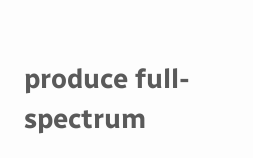produce full-spectrum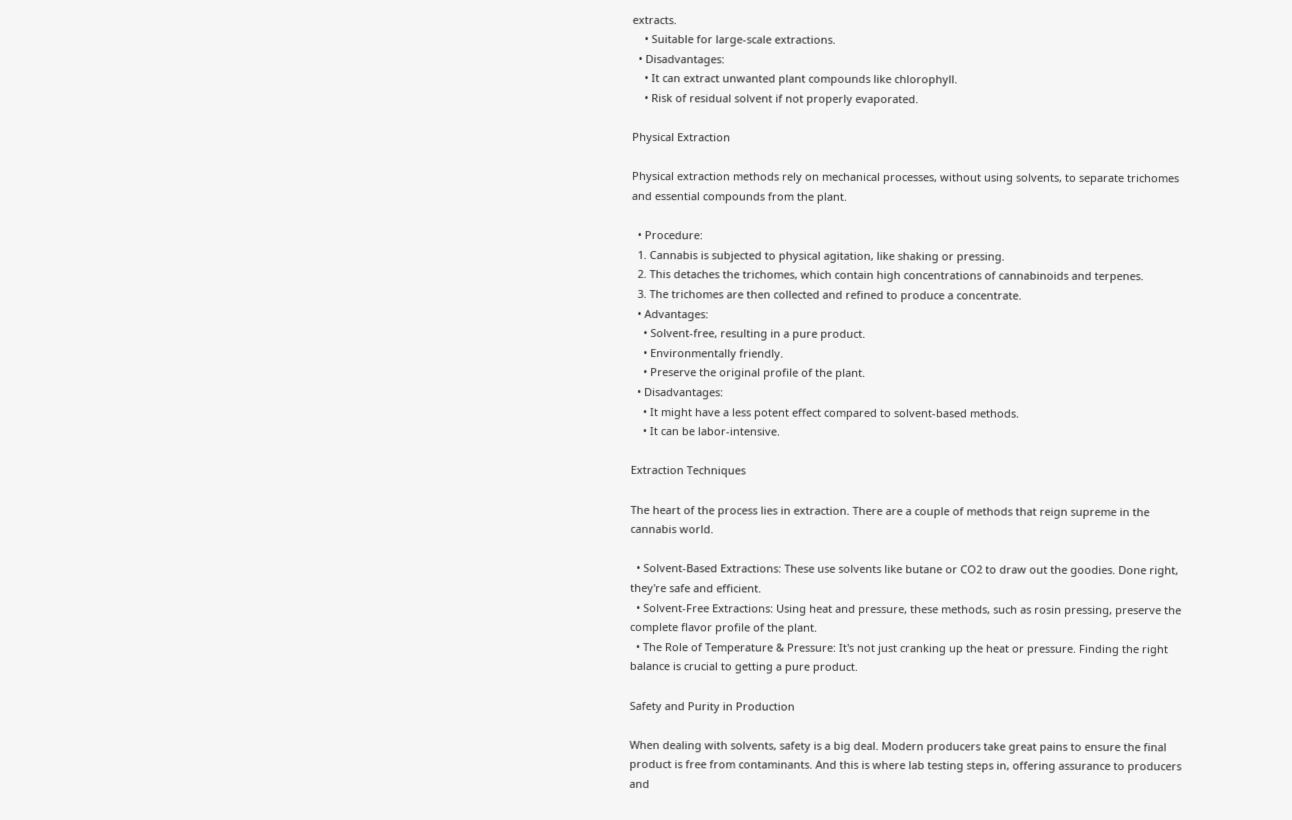extracts.
    • Suitable for large-scale extractions.
  • Disadvantages:
    • It can extract unwanted plant compounds like chlorophyll.
    • Risk of residual solvent if not properly evaporated.

Physical Extraction

Physical extraction methods rely on mechanical processes, without using solvents, to separate trichomes and essential compounds from the plant.

  • Procedure:
  1. Cannabis is subjected to physical agitation, like shaking or pressing.
  2. This detaches the trichomes, which contain high concentrations of cannabinoids and terpenes.
  3. The trichomes are then collected and refined to produce a concentrate.
  • Advantages:
    • Solvent-free, resulting in a pure product.
    • Environmentally friendly.
    • Preserve the original profile of the plant.
  • Disadvantages:
    • It might have a less potent effect compared to solvent-based methods.
    • It can be labor-intensive.

Extraction Techniques

The heart of the process lies in extraction. There are a couple of methods that reign supreme in the cannabis world.

  • Solvent-Based Extractions: These use solvents like butane or CO2 to draw out the goodies. Done right, they're safe and efficient.
  • Solvent-Free Extractions: Using heat and pressure, these methods, such as rosin pressing, preserve the complete flavor profile of the plant.
  • The Role of Temperature & Pressure: It's not just cranking up the heat or pressure. Finding the right balance is crucial to getting a pure product.

Safety and Purity in Production

When dealing with solvents, safety is a big deal. Modern producers take great pains to ensure the final product is free from contaminants. And this is where lab testing steps in, offering assurance to producers and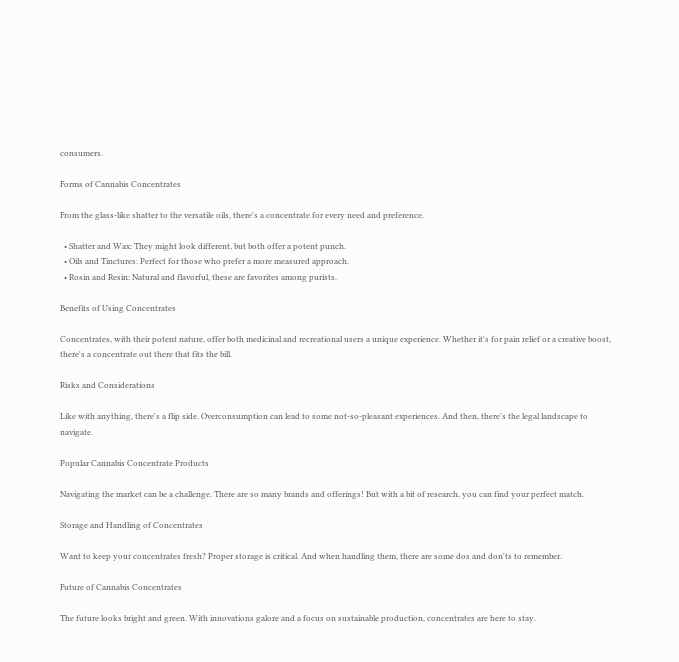consumers.

Forms of Cannabis Concentrates

From the glass-like shatter to the versatile oils, there's a concentrate for every need and preference.

  • Shatter and Wax: They might look different, but both offer a potent punch.
  • Oils and Tinctures: Perfect for those who prefer a more measured approach.
  • Rosin and Resin: Natural and flavorful, these are favorites among purists.

Benefits of Using Concentrates

Concentrates, with their potent nature, offer both medicinal and recreational users a unique experience. Whether it's for pain relief or a creative boost, there's a concentrate out there that fits the bill.

Risks and Considerations

Like with anything, there's a flip side. Overconsumption can lead to some not-so-pleasant experiences. And then, there's the legal landscape to navigate.

Popular Cannabis Concentrate Products

Navigating the market can be a challenge. There are so many brands and offerings! But with a bit of research, you can find your perfect match.

Storage and Handling of Concentrates

Want to keep your concentrates fresh? Proper storage is critical. And when handling them, there are some dos and don'ts to remember.

Future of Cannabis Concentrates

The future looks bright and green. With innovations galore and a focus on sustainable production, concentrates are here to stay.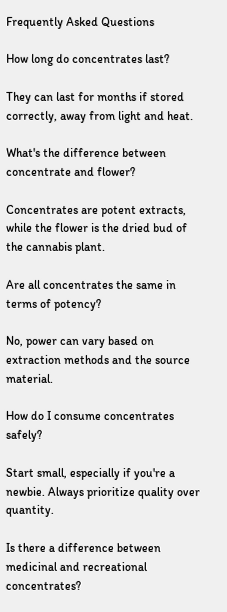Frequently Asked Questions

How long do concentrates last?

They can last for months if stored correctly, away from light and heat.

What's the difference between concentrate and flower?

Concentrates are potent extracts, while the flower is the dried bud of the cannabis plant.

Are all concentrates the same in terms of potency?

No, power can vary based on extraction methods and the source material.

How do I consume concentrates safely?

Start small, especially if you're a newbie. Always prioritize quality over quantity.

Is there a difference between medicinal and recreational concentrates?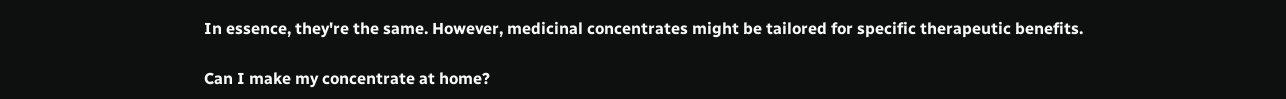In essence, they're the same. However, medicinal concentrates might be tailored for specific therapeutic benefits.

Can I make my concentrate at home?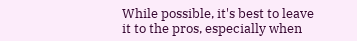While possible, it's best to leave it to the pros, especially when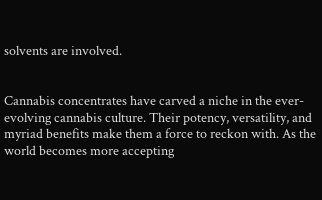solvents are involved.


Cannabis concentrates have carved a niche in the ever-evolving cannabis culture. Their potency, versatility, and myriad benefits make them a force to reckon with. As the world becomes more accepting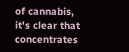of cannabis, it's clear that concentrates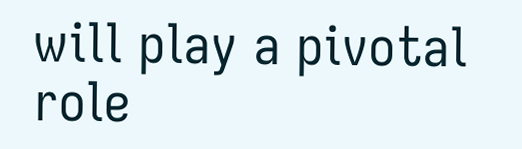will play a pivotal role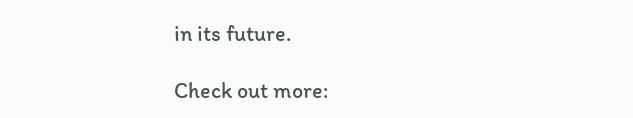in its future.

Check out more: